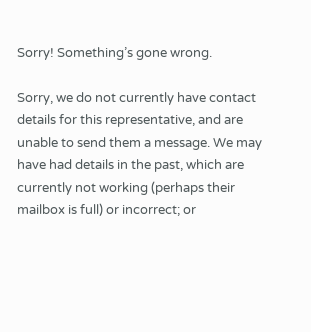Sorry! Something’s gone wrong.

Sorry, we do not currently have contact details for this representative, and are unable to send them a message. We may have had details in the past, which are currently not working (perhaps their mailbox is full) or incorrect; or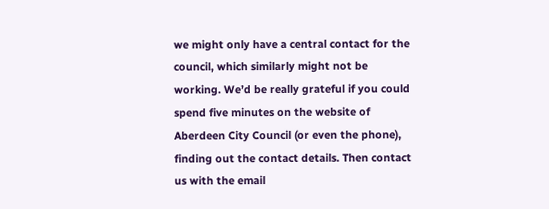we might only have a central contact for the council, which similarly might not be working. We’d be really grateful if you could spend five minutes on the website of Aberdeen City Council (or even the phone), finding out the contact details. Then contact us with the email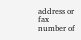address or fax number of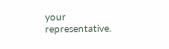your representative.